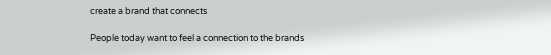create a brand that connects

People today want to feel a connection to the brands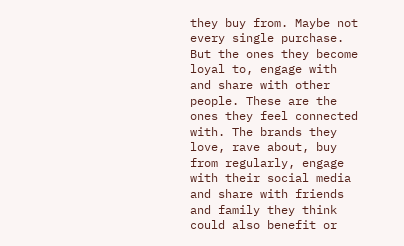they buy from. Maybe not every single purchase. But the ones they become loyal to, engage with and share with other people. These are the ones they feel connected with. The brands they love, rave about, buy from regularly, engage with their social media and share with friends and family they think could also benefit or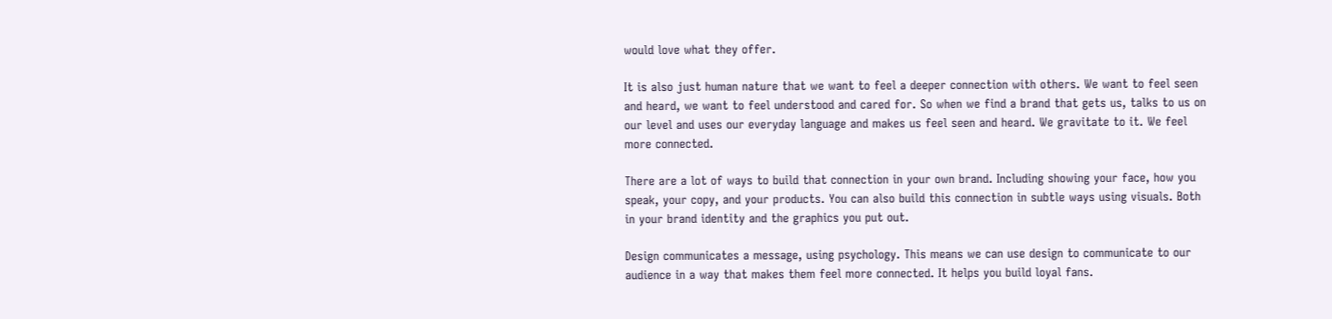would love what they offer.

It is also just human nature that we want to feel a deeper connection with others. We want to feel seen and heard, we want to feel understood and cared for. So when we find a brand that gets us, talks to us on our level and uses our everyday language and makes us feel seen and heard. We gravitate to it. We feel more connected.

There are a lot of ways to build that connection in your own brand. Including showing your face, how you speak, your copy, and your products. You can also build this connection in subtle ways using visuals. Both in your brand identity and the graphics you put out.

Design communicates a message, using psychology. This means we can use design to communicate to our audience in a way that makes them feel more connected. It helps you build loyal fans.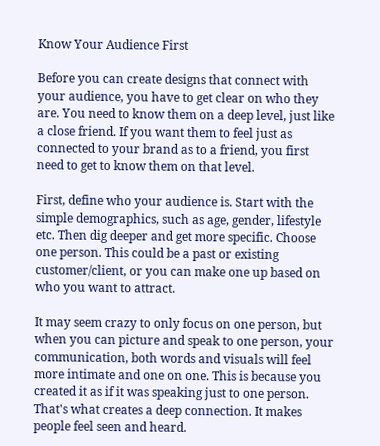Know Your Audience First

Before you can create designs that connect with your audience, you have to get clear on who they are. You need to know them on a deep level, just like a close friend. If you want them to feel just as connected to your brand as to a friend, you first need to get to know them on that level.

First, define who your audience is. Start with the simple demographics, such as age, gender, lifestyle etc. Then dig deeper and get more specific. Choose one person. This could be a past or existing customer/client, or you can make one up based on who you want to attract.

It may seem crazy to only focus on one person, but when you can picture and speak to one person, your communication, both words and visuals will feel more intimate and one on one. This is because you created it as if it was speaking just to one person. That's what creates a deep connection. It makes people feel seen and heard.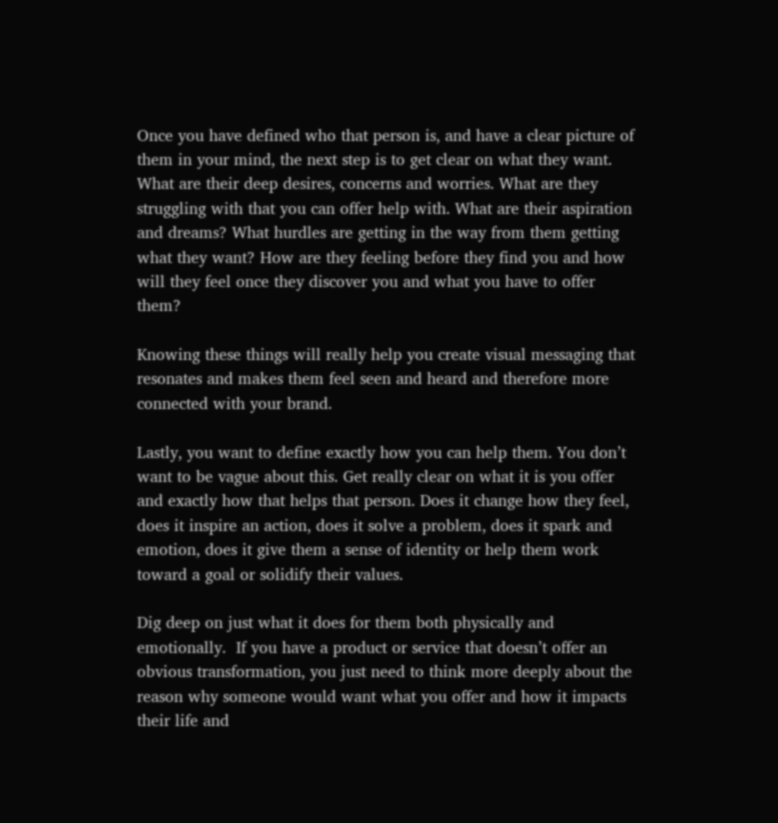Once you have defined who that person is, and have a clear picture of them in your mind, the next step is to get clear on what they want. What are their deep desires, concerns and worries. What are they struggling with that you can offer help with. What are their aspiration and dreams? What hurdles are getting in the way from them getting what they want? How are they feeling before they find you and how will they feel once they discover you and what you have to offer them?

Knowing these things will really help you create visual messaging that resonates and makes them feel seen and heard and therefore more connected with your brand.

Lastly, you want to define exactly how you can help them. You don’t want to be vague about this. Get really clear on what it is you offer and exactly how that helps that person. Does it change how they feel, does it inspire an action, does it solve a problem, does it spark and emotion, does it give them a sense of identity or help them work toward a goal or solidify their values.

Dig deep on just what it does for them both physically and emotionally.  If you have a product or service that doesn’t offer an obvious transformation, you just need to think more deeply about the reason why someone would want what you offer and how it impacts their life and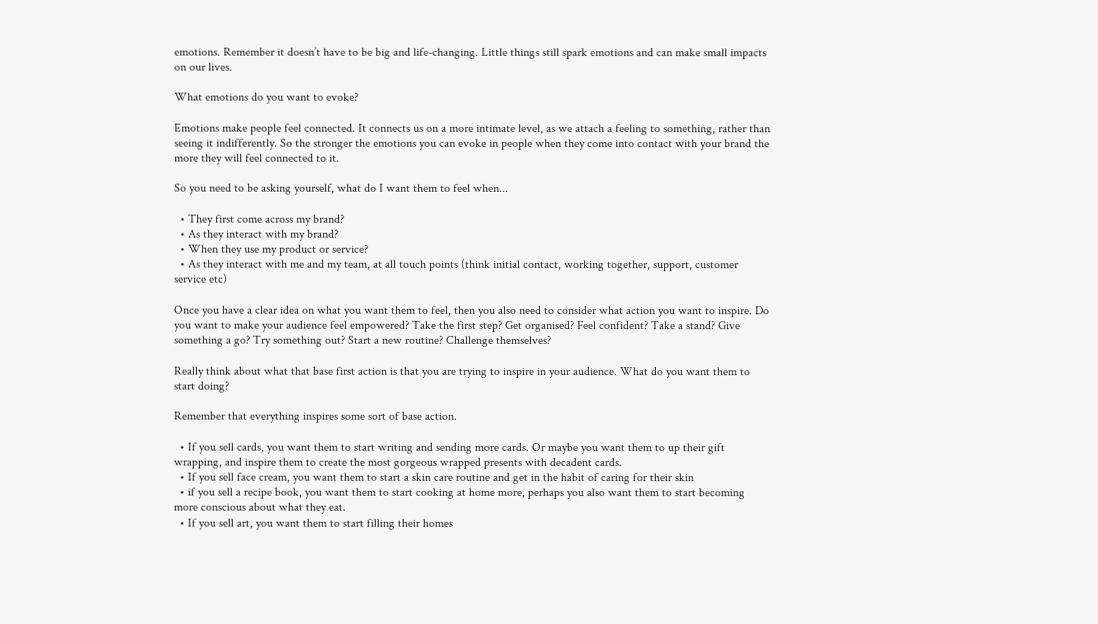emotions. Remember it doesn’t have to be big and life-changing. Little things still spark emotions and can make small impacts on our lives.

What emotions do you want to evoke?

Emotions make people feel connected. It connects us on a more intimate level, as we attach a feeling to something, rather than seeing it indifferently. So the stronger the emotions you can evoke in people when they come into contact with your brand the more they will feel connected to it.

So you need to be asking yourself, what do I want them to feel when...

  • They first come across my brand?
  • As they interact with my brand?
  • When they use my product or service?
  • As they interact with me and my team, at all touch points (think initial contact, working together, support, customer service etc)

Once you have a clear idea on what you want them to feel, then you also need to consider what action you want to inspire. Do you want to make your audience feel empowered? Take the first step? Get organised? Feel confident? Take a stand? Give something a go? Try something out? Start a new routine? Challenge themselves?

Really think about what that base first action is that you are trying to inspire in your audience. What do you want them to start doing?

Remember that everything inspires some sort of base action.

  • If you sell cards, you want them to start writing and sending more cards. Or maybe you want them to up their gift wrapping, and inspire them to create the most gorgeous wrapped presents with decadent cards.
  • If you sell face cream, you want them to start a skin care routine and get in the habit of caring for their skin
  • if you sell a recipe book, you want them to start cooking at home more, perhaps you also want them to start becoming more conscious about what they eat.
  • If you sell art, you want them to start filling their homes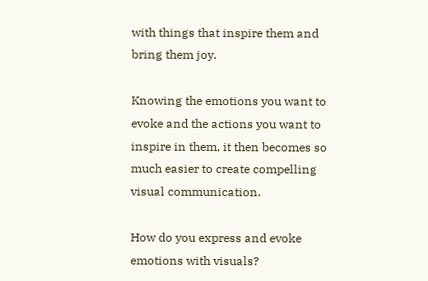with things that inspire them and bring them joy.

Knowing the emotions you want to evoke and the actions you want to inspire in them, it then becomes so much easier to create compelling visual communication.

How do you express and evoke emotions with visuals?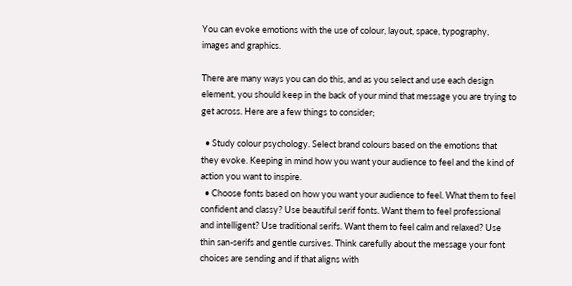You can evoke emotions with the use of colour, layout, space, typography, images and graphics.

There are many ways you can do this, and as you select and use each design element, you should keep in the back of your mind that message you are trying to get across. Here are a few things to consider;

  • Study colour psychology. Select brand colours based on the emotions that they evoke. Keeping in mind how you want your audience to feel and the kind of action you want to inspire.
  • Choose fonts based on how you want your audience to feel. What them to feel confident and classy? Use beautiful serif fonts. Want them to feel professional and intelligent? Use traditional serifs. Want them to feel calm and relaxed? Use thin san-serifs and gentle cursives. Think carefully about the message your font choices are sending and if that aligns with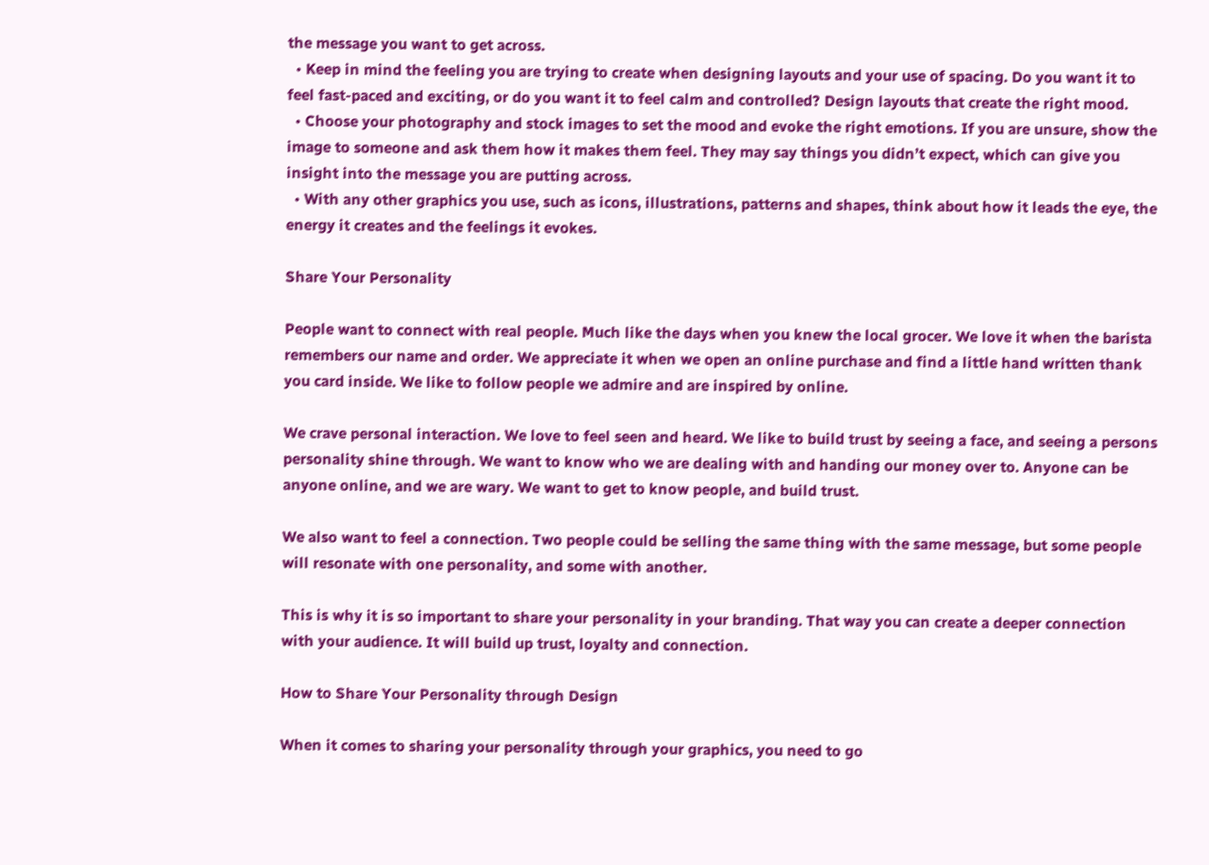the message you want to get across.
  • Keep in mind the feeling you are trying to create when designing layouts and your use of spacing. Do you want it to feel fast-paced and exciting, or do you want it to feel calm and controlled? Design layouts that create the right mood.
  • Choose your photography and stock images to set the mood and evoke the right emotions. If you are unsure, show the image to someone and ask them how it makes them feel. They may say things you didn’t expect, which can give you insight into the message you are putting across.
  • With any other graphics you use, such as icons, illustrations, patterns and shapes, think about how it leads the eye, the energy it creates and the feelings it evokes.

Share Your Personality

People want to connect with real people. Much like the days when you knew the local grocer. We love it when the barista remembers our name and order. We appreciate it when we open an online purchase and find a little hand written thank you card inside. We like to follow people we admire and are inspired by online.

We crave personal interaction. We love to feel seen and heard. We like to build trust by seeing a face, and seeing a persons personality shine through. We want to know who we are dealing with and handing our money over to. Anyone can be anyone online, and we are wary. We want to get to know people, and build trust.

We also want to feel a connection. Two people could be selling the same thing with the same message, but some people will resonate with one personality, and some with another.

This is why it is so important to share your personality in your branding. That way you can create a deeper connection with your audience. It will build up trust, loyalty and connection.

How to Share Your Personality through Design

When it comes to sharing your personality through your graphics, you need to go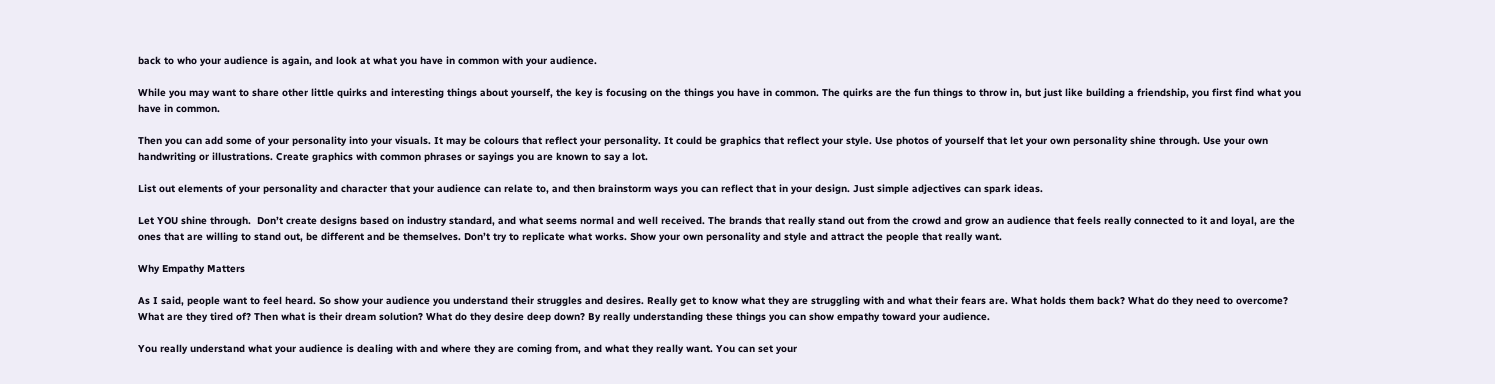back to who your audience is again, and look at what you have in common with your audience.

While you may want to share other little quirks and interesting things about yourself, the key is focusing on the things you have in common. The quirks are the fun things to throw in, but just like building a friendship, you first find what you have in common.

Then you can add some of your personality into your visuals. It may be colours that reflect your personality. It could be graphics that reflect your style. Use photos of yourself that let your own personality shine through. Use your own handwriting or illustrations. Create graphics with common phrases or sayings you are known to say a lot.

List out elements of your personality and character that your audience can relate to, and then brainstorm ways you can reflect that in your design. Just simple adjectives can spark ideas.

Let YOU shine through.  Don’t create designs based on industry standard, and what seems normal and well received. The brands that really stand out from the crowd and grow an audience that feels really connected to it and loyal, are the ones that are willing to stand out, be different and be themselves. Don’t try to replicate what works. Show your own personality and style and attract the people that really want.

Why Empathy Matters

As I said, people want to feel heard. So show your audience you understand their struggles and desires. Really get to know what they are struggling with and what their fears are. What holds them back? What do they need to overcome? What are they tired of? Then what is their dream solution? What do they desire deep down? By really understanding these things you can show empathy toward your audience.

You really understand what your audience is dealing with and where they are coming from, and what they really want. You can set your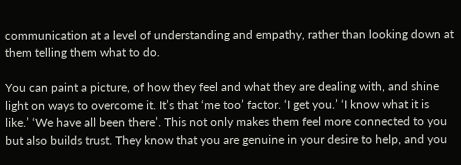communication at a level of understanding and empathy, rather than looking down at them telling them what to do.

You can paint a picture, of how they feel and what they are dealing with, and shine light on ways to overcome it. It’s that ‘me too’ factor. ‘I get you.’ ‘I know what it is like.’ ‘We have all been there’. This not only makes them feel more connected to you but also builds trust. They know that you are genuine in your desire to help, and you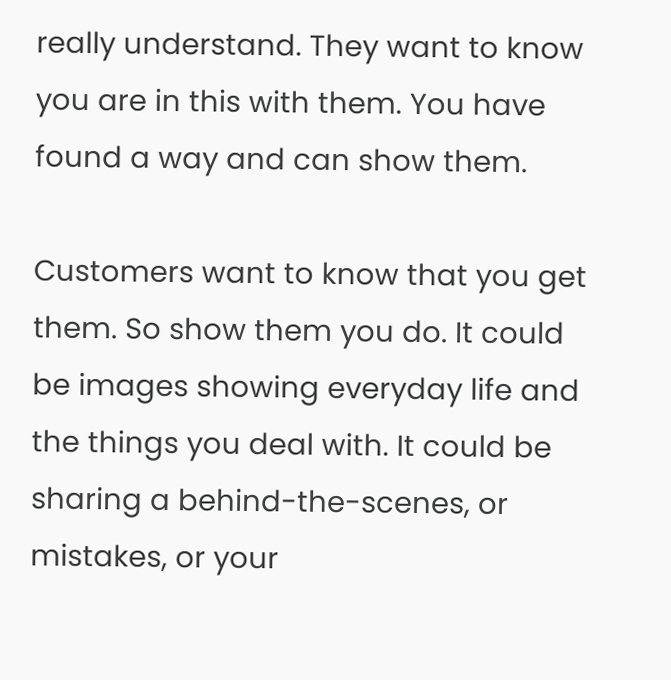really understand. They want to know you are in this with them. You have found a way and can show them.

Customers want to know that you get them. So show them you do. It could be images showing everyday life and the things you deal with. It could be sharing a behind-the-scenes, or mistakes, or your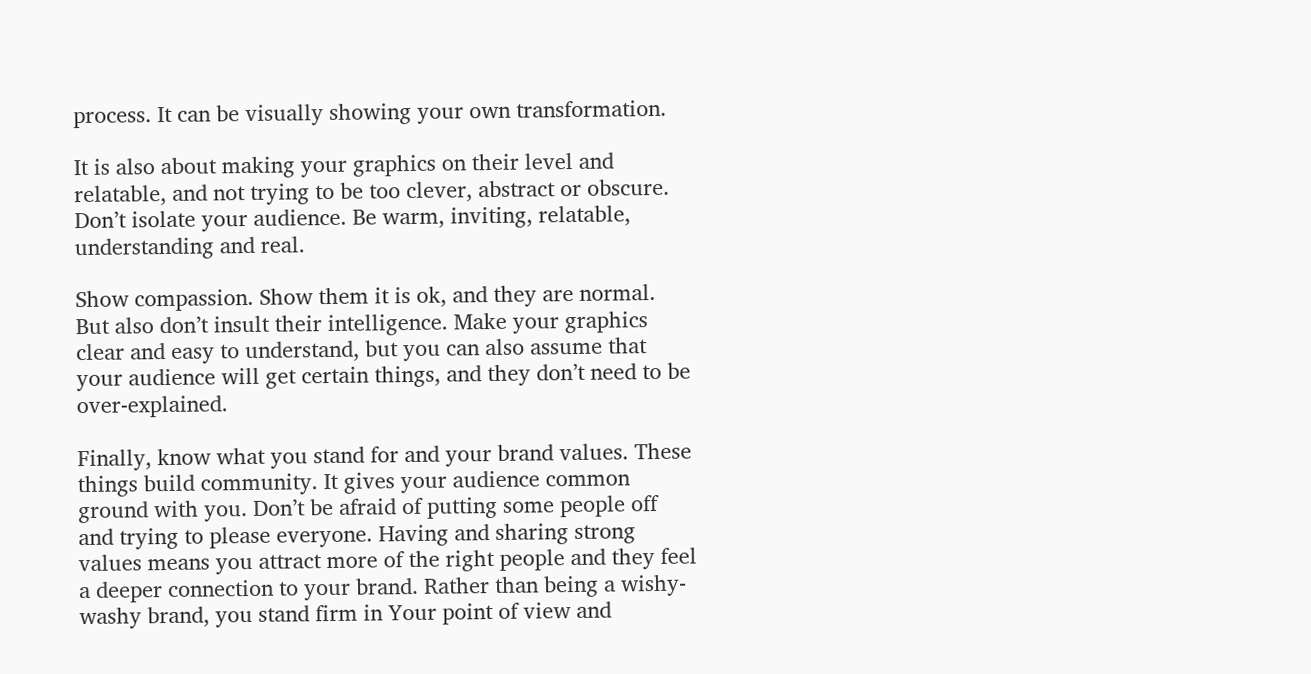process. It can be visually showing your own transformation.

It is also about making your graphics on their level and relatable, and not trying to be too clever, abstract or obscure. Don’t isolate your audience. Be warm, inviting, relatable, understanding and real.

Show compassion. Show them it is ok, and they are normal. But also don’t insult their intelligence. Make your graphics clear and easy to understand, but you can also assume that your audience will get certain things, and they don’t need to be over-explained.

Finally, know what you stand for and your brand values. These things build community. It gives your audience common ground with you. Don’t be afraid of putting some people off and trying to please everyone. Having and sharing strong values means you attract more of the right people and they feel a deeper connection to your brand. Rather than being a wishy-washy brand, you stand firm in Your point of view and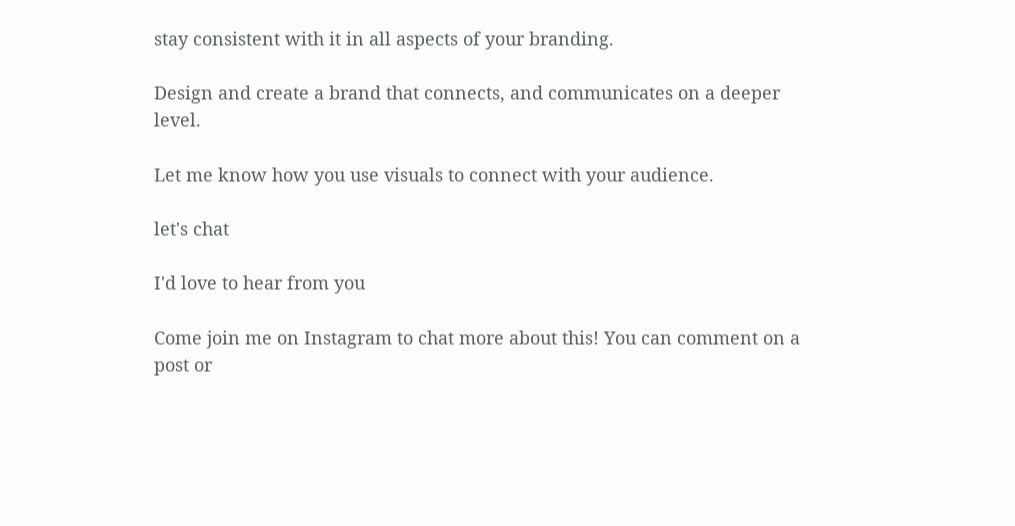stay consistent with it in all aspects of your branding.

Design and create a brand that connects, and communicates on a deeper level.

Let me know how you use visuals to connect with your audience.

let's chat

I'd love to hear from you

Come join me on Instagram to chat more about this! You can comment on a post or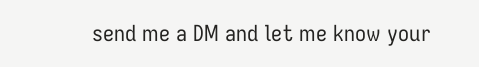send me a DM and let me know your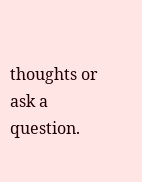thoughts or ask a question.